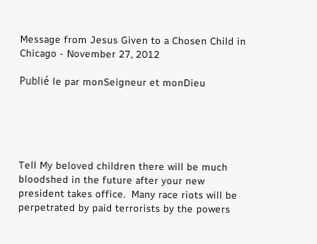Message from Jesus Given to a Chosen Child in Chicago - November 27, 2012

Publié le par monSeigneur et monDieu





Tell My beloved children there will be much bloodshed in the future after your new president takes office.  Many race riots will be perpetrated by paid terrorists by the powers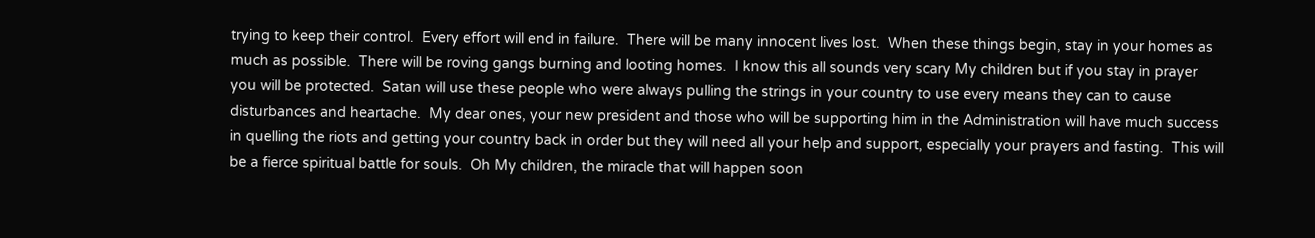trying to keep their control.  Every effort will end in failure.  There will be many innocent lives lost.  When these things begin, stay in your homes as much as possible.  There will be roving gangs burning and looting homes.  I know this all sounds very scary My children but if you stay in prayer you will be protected.  Satan will use these people who were always pulling the strings in your country to use every means they can to cause disturbances and heartache.  My dear ones, your new president and those who will be supporting him in the Administration will have much success in quelling the riots and getting your country back in order but they will need all your help and support, especially your prayers and fasting.  This will be a fierce spiritual battle for souls.  Oh My children, the miracle that will happen soon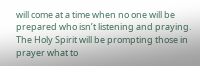will come at a time when no one will be prepared who isn’t listening and praying.  The Holy Spirit will be prompting those in prayer what to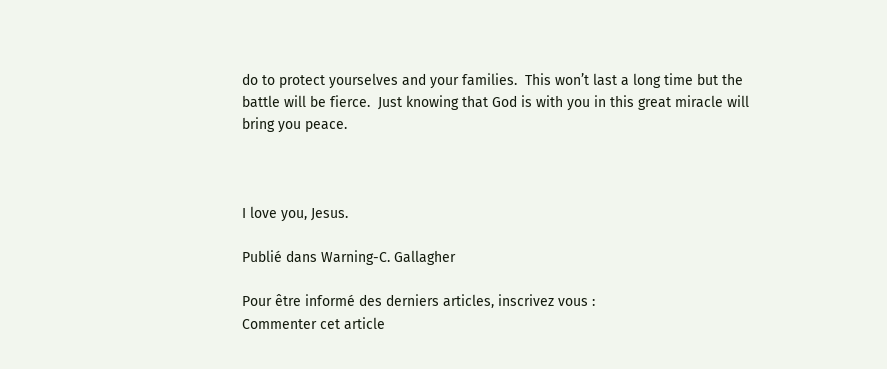do to protect yourselves and your families.  This won’t last a long time but the battle will be fierce.  Just knowing that God is with you in this great miracle will bring you peace.



I love you, Jesus.

Publié dans Warning-C. Gallagher

Pour être informé des derniers articles, inscrivez vous :
Commenter cet article